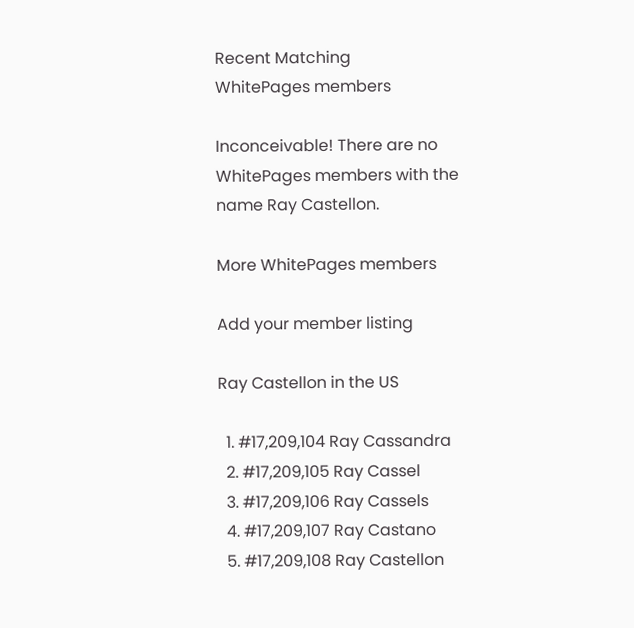Recent Matching
WhitePages members

Inconceivable! There are no WhitePages members with the name Ray Castellon.

More WhitePages members

Add your member listing

Ray Castellon in the US

  1. #17,209,104 Ray Cassandra
  2. #17,209,105 Ray Cassel
  3. #17,209,106 Ray Cassels
  4. #17,209,107 Ray Castano
  5. #17,209,108 Ray Castellon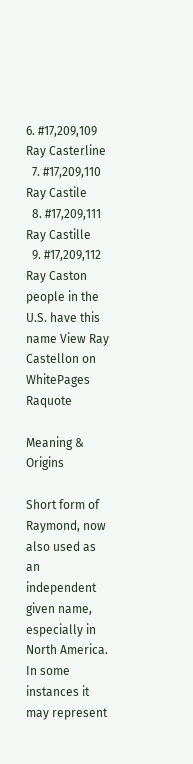6. #17,209,109 Ray Casterline
  7. #17,209,110 Ray Castile
  8. #17,209,111 Ray Castille
  9. #17,209,112 Ray Caston
people in the U.S. have this name View Ray Castellon on WhitePages Raquote

Meaning & Origins

Short form of Raymond, now also used as an independent given name, especially in North America. In some instances it may represent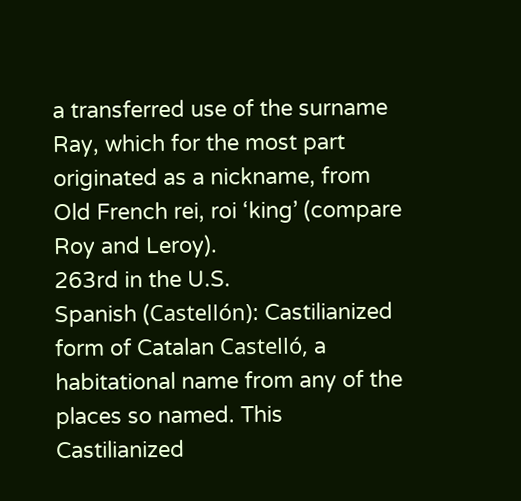a transferred use of the surname Ray, which for the most part originated as a nickname, from Old French rei, roi ‘king’ (compare Roy and Leroy).
263rd in the U.S.
Spanish (Castellón): Castilianized form of Catalan Castelló, a habitational name from any of the places so named. This Castilianized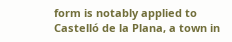form is notably applied to Castelló de la Plana, a town in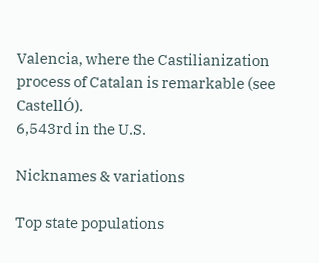Valencia, where the Castilianization process of Catalan is remarkable (see CastellÓ).
6,543rd in the U.S.

Nicknames & variations

Top state populations